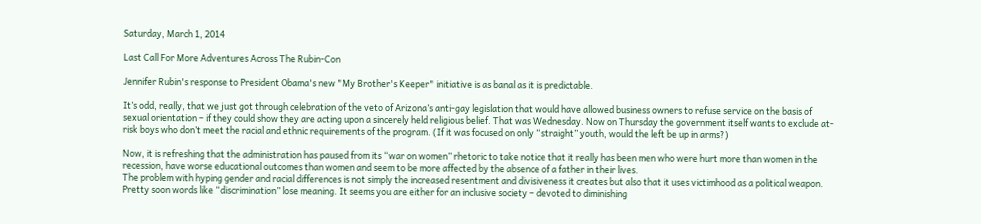Saturday, March 1, 2014

Last Call For More Adventures Across The Rubin-Con

Jennifer Rubin's response to President Obama's new "My Brother's Keeper" initiative is as banal as it is predictable.

It’s odd, really, that we just got through celebration of the veto of Arizona’s anti-gay legislation that would have allowed business owners to refuse service on the basis of sexual orientation – if they could show they are acting upon a sincerely held religious belief. That was Wednesday. Now on Thursday the government itself wants to exclude at-risk boys who don’t meet the racial and ethnic requirements of the program. (If it was focused on only “straight” youth, would the left be up in arms?)

Now, it is refreshing that the administration has paused from its “war on women” rhetoric to take notice that it really has been men who were hurt more than women in the recession, have worse educational outcomes than women and seem to be more affected by the absence of a father in their lives.
The problem with hyping gender and racial differences is not simply the increased resentment and divisiveness it creates but also that it uses victimhood as a political weapon. Pretty soon words like “discrimination” lose meaning. It seems you are either for an inclusive society – devoted to diminishing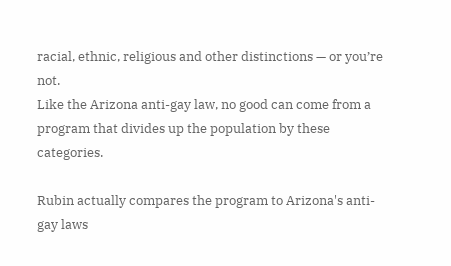racial, ethnic, religious and other distinctions — or you’re not.
Like the Arizona anti-gay law, no good can come from a program that divides up the population by these categories.

Rubin actually compares the program to Arizona's anti-gay laws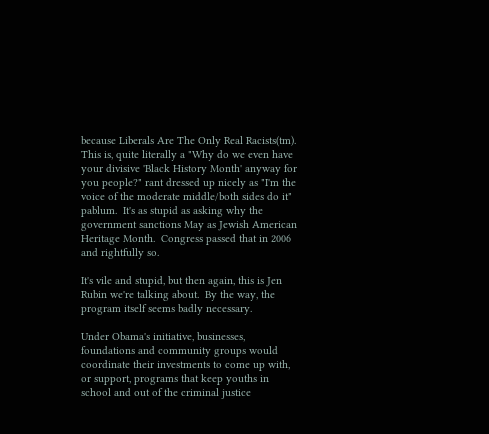because Liberals Are The Only Real Racists(tm). This is, quite literally a "Why do we even have your divisive 'Black History Month' anyway for you people?" rant dressed up nicely as "I'm the voice of the moderate middle/both sides do it" pablum.  It's as stupid as asking why the government sanctions May as Jewish American Heritage Month.  Congress passed that in 2006 and rightfully so.

It's vile and stupid, but then again, this is Jen Rubin we're talking about.  By the way, the program itself seems badly necessary.

Under Obama's initiative, businesses, foundations and community groups would coordinate their investments to come up with, or support, programs that keep youths in school and out of the criminal justice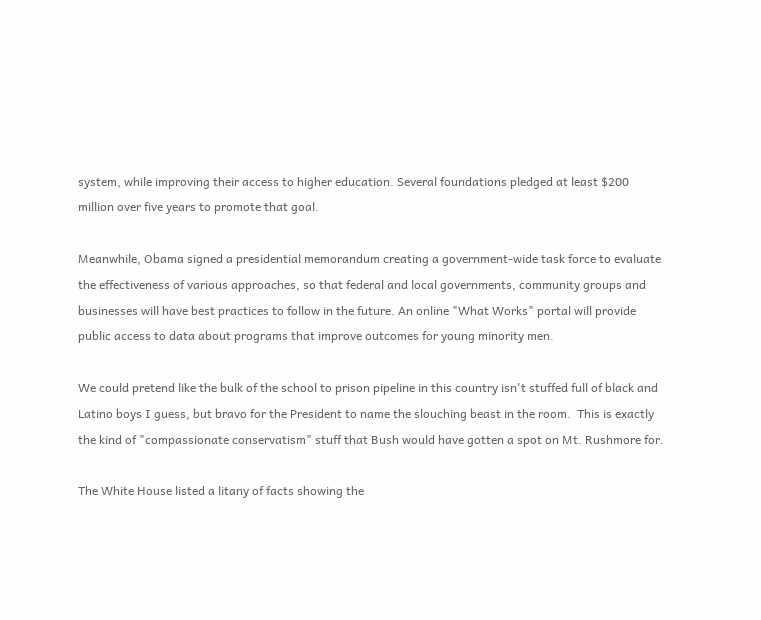system, while improving their access to higher education. Several foundations pledged at least $200 million over five years to promote that goal.

Meanwhile, Obama signed a presidential memorandum creating a government-wide task force to evaluate the effectiveness of various approaches, so that federal and local governments, community groups and businesses will have best practices to follow in the future. An online "What Works" portal will provide public access to data about programs that improve outcomes for young minority men.

We could pretend like the bulk of the school to prison pipeline in this country isn't stuffed full of black and Latino boys I guess, but bravo for the President to name the slouching beast in the room.  This is exactly the kind of "compassionate conservatism" stuff that Bush would have gotten a spot on Mt. Rushmore for.

The White House listed a litany of facts showing the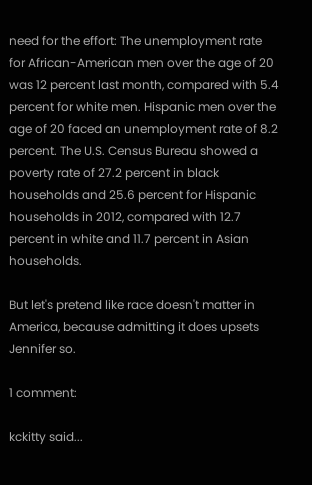need for the effort: The unemployment rate for African-American men over the age of 20 was 12 percent last month, compared with 5.4 percent for white men. Hispanic men over the age of 20 faced an unemployment rate of 8.2 percent. The U.S. Census Bureau showed a poverty rate of 27.2 percent in black households and 25.6 percent for Hispanic households in 2012, compared with 12.7 percent in white and 11.7 percent in Asian households.

But let's pretend like race doesn't matter in America, because admitting it does upsets Jennifer so.

1 comment:

kckitty said...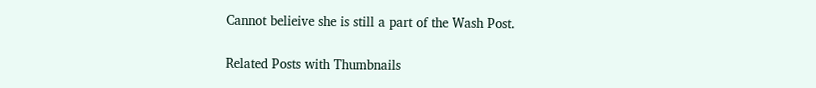Cannot belieive she is still a part of the Wash Post.

Related Posts with Thumbnails